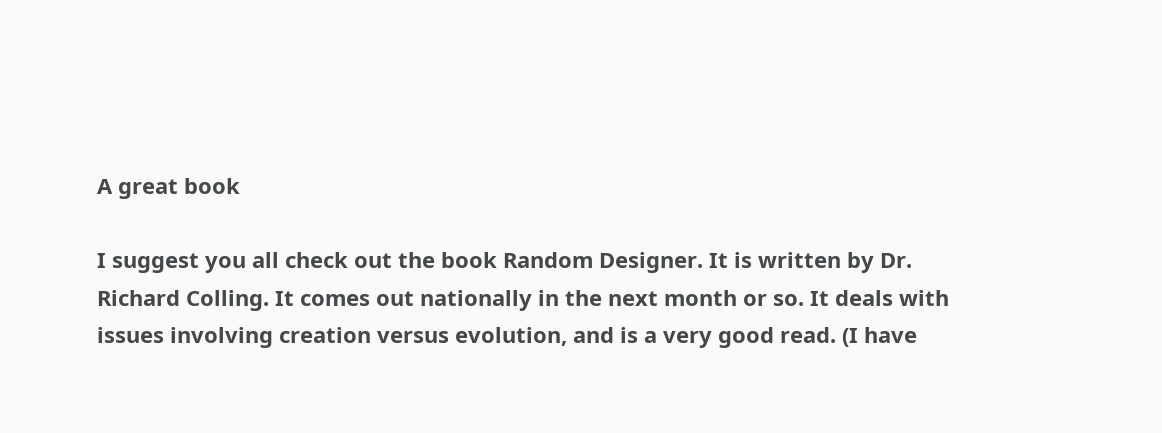A great book

I suggest you all check out the book Random Designer. It is written by Dr. Richard Colling. It comes out nationally in the next month or so. It deals with issues involving creation versus evolution, and is a very good read. (I have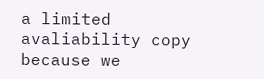a limited avaliability copy because we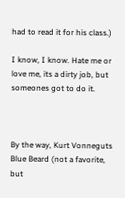had to read it for his class.)

I know, I know. Hate me or love me, its a dirty job, but someones got to do it.



By the way, Kurt Vonneguts Blue Beard (not a favorite, but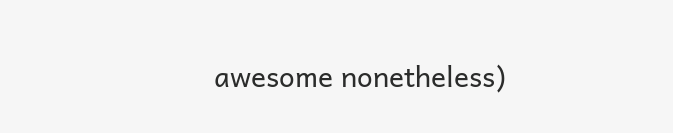awesome nonetheless)